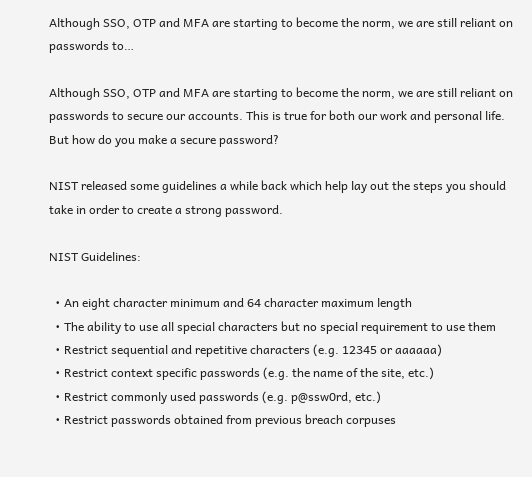Although SSO, OTP and MFA are starting to become the norm, we are still reliant on passwords to…

Although SSO, OTP and MFA are starting to become the norm, we are still reliant on passwords to secure our accounts. This is true for both our work and personal life. But how do you make a secure password?

NIST released some guidelines a while back which help lay out the steps you should take in order to create a strong password.

NIST Guidelines:

  • An eight character minimum and 64 character maximum length
  • The ability to use all special characters but no special requirement to use them
  • Restrict sequential and repetitive characters (e.g. 12345 or aaaaaa)
  • Restrict context specific passwords (e.g. the name of the site, etc.)
  • Restrict commonly used passwords (e.g. p@ssw0rd, etc.)
  • Restrict passwords obtained from previous breach corpuses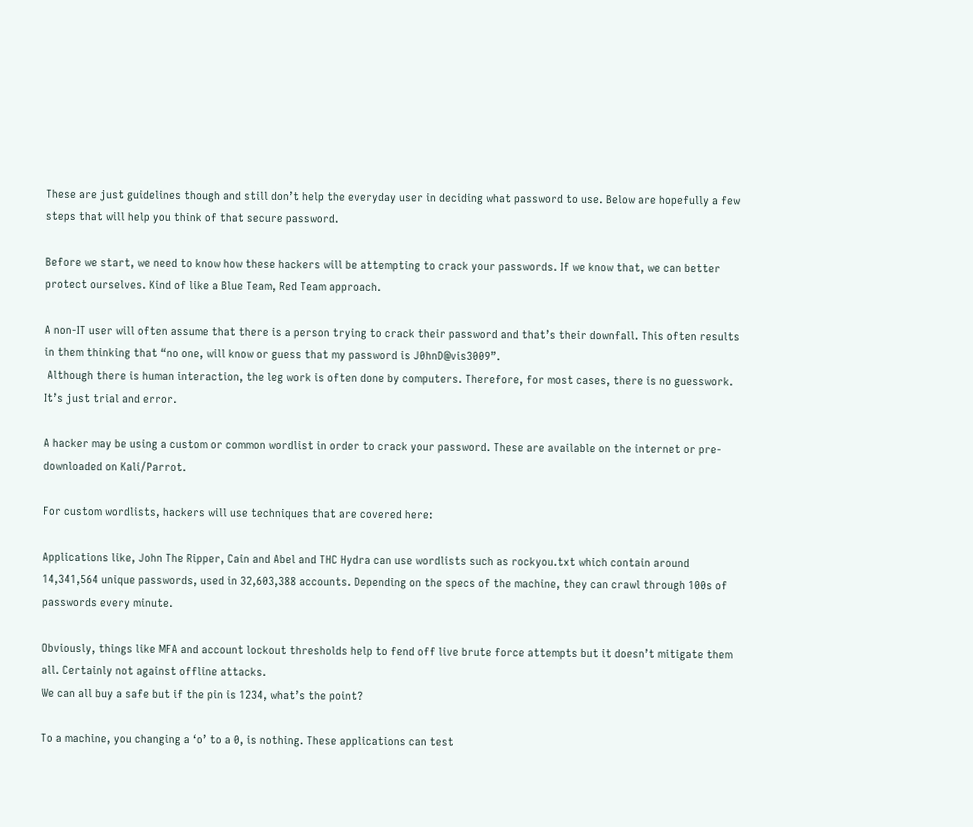These are just guidelines though and still don’t help the everyday user in deciding what password to use. Below are hopefully a few steps that will help you think of that secure password.

Before we start, we need to know how these hackers will be attempting to crack your passwords. If we know that, we can better protect ourselves. Kind of like a Blue Team, Red Team approach.

A non-IT user will often assume that there is a person trying to crack their password and that’s their downfall. This often results in them thinking that “no one, will know or guess that my password is J0hnD@vis3009”.
 Although there is human interaction, the leg work is often done by computers. Therefore, for most cases, there is no guesswork. It’s just trial and error.

A hacker may be using a custom or common wordlist in order to crack your password. These are available on the internet or pre-downloaded on Kali/Parrot.

For custom wordlists, hackers will use techniques that are covered here:

Applications like, John The Ripper, Cain and Abel and THC Hydra can use wordlists such as rockyou.txt which contain around 14,341,564 unique passwords, used in 32,603,388 accounts. Depending on the specs of the machine, they can crawl through 100s of passwords every minute.

Obviously, things like MFA and account lockout thresholds help to fend off live brute force attempts but it doesn’t mitigate them all. Certainly not against offline attacks.
We can all buy a safe but if the pin is 1234, what’s the point?

To a machine, you changing a ‘o’ to a 0, is nothing. These applications can test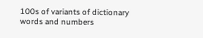100s of variants of dictionary words and numbers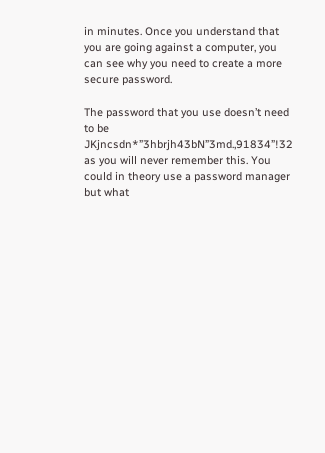in minutes. Once you understand that you are going against a computer, you can see why you need to create a more secure password.

The password that you use doesn’t need to be JKjncsdn*”3hbrjh43bN”3md.,91834”!32 as you will never remember this. You could in theory use a password manager but what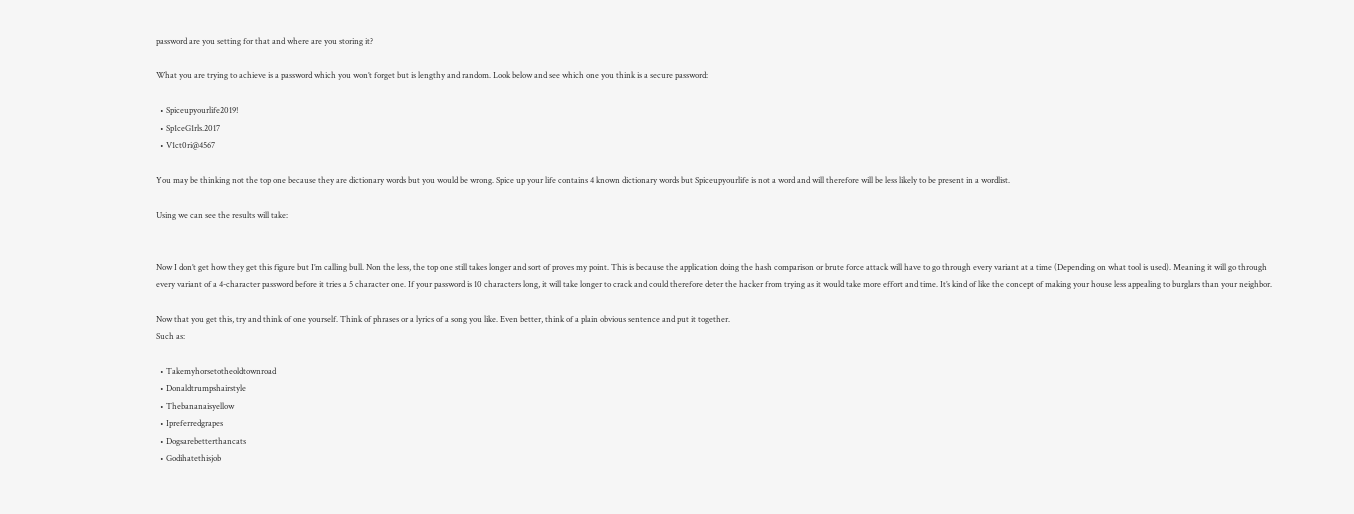password are you setting for that and where are you storing it?

What you are trying to achieve is a password which you won’t forget but is lengthy and random. Look below and see which one you think is a secure password:

  • Spiceupyourlife2019!
  • Sp1ceG1rls.2017
  • V1ct0ri@4567

You may be thinking not the top one because they are dictionary words but you would be wrong. Spice up your life contains 4 known dictionary words but Spiceupyourlife is not a word and will therefore will be less likely to be present in a wordlist.

Using we can see the results will take:


Now I don’t get how they get this figure but I’m calling bull. Non the less, the top one still takes longer and sort of proves my point. This is because the application doing the hash comparison or brute force attack will have to go through every variant at a time (Depending on what tool is used). Meaning it will go through every variant of a 4-character password before it tries a 5 character one. If your password is 10 characters long, it will take longer to crack and could therefore deter the hacker from trying as it would take more effort and time. It’s kind of like the concept of making your house less appealing to burglars than your neighbor.

Now that you get this, try and think of one yourself. Think of phrases or a lyrics of a song you like. Even better, think of a plain obvious sentence and put it together.
Such as:

  • Takemyhorsetotheoldtownroad
  • Donaldtrumpshairstyle
  • Thebananaisyellow
  • Ipreferredgrapes
  • Dogsarebetterthancats
  • Godihatethisjob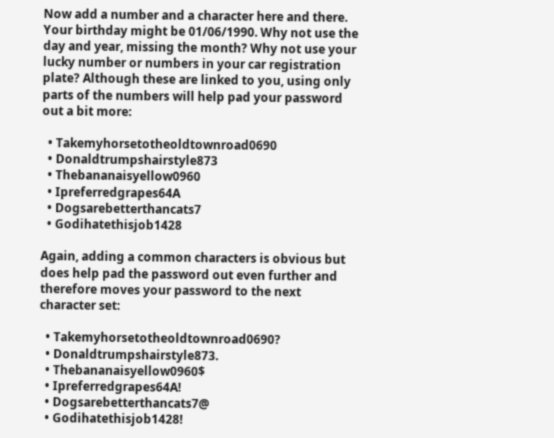Now add a number and a character here and there. Your birthday might be 01/06/1990. Why not use the day and year, missing the month? Why not use your lucky number or numbers in your car registration plate? Although these are linked to you, using only parts of the numbers will help pad your password out a bit more:

  • Takemyhorsetotheoldtownroad0690
  • Donaldtrumpshairstyle873
  • Thebananaisyellow0960
  • Ipreferredgrapes64A
  • Dogsarebetterthancats7
  • Godihatethisjob1428

Again, adding a common characters is obvious but does help pad the password out even further and therefore moves your password to the next character set:

  • Takemyhorsetotheoldtownroad0690?
  • Donaldtrumpshairstyle873.
  • Thebananaisyellow0960$
  • Ipreferredgrapes64A!
  • Dogsarebetterthancats7@
  • Godihatethisjob1428!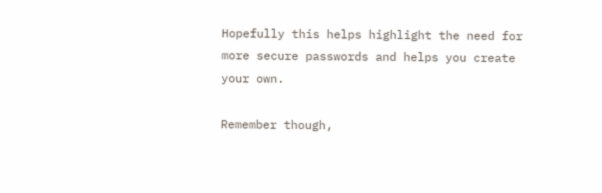Hopefully this helps highlight the need for more secure passwords and helps you create your own.

Remember though,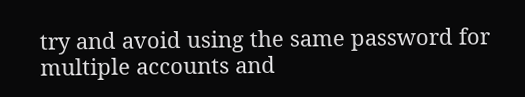try and avoid using the same password for multiple accounts and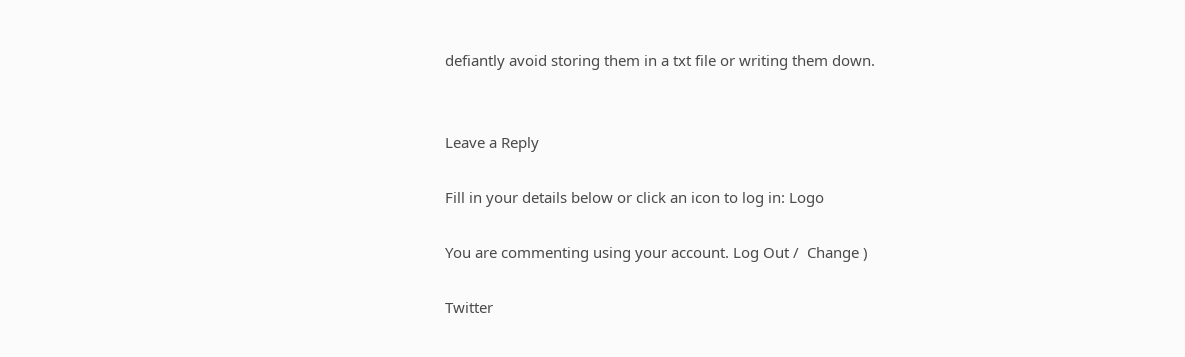defiantly avoid storing them in a txt file or writing them down.


Leave a Reply

Fill in your details below or click an icon to log in: Logo

You are commenting using your account. Log Out /  Change )

Twitter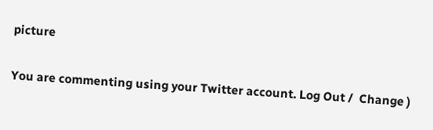picture

You are commenting using your Twitter account. Log Out /  Change )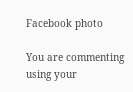Facebook photo

You are commenting using your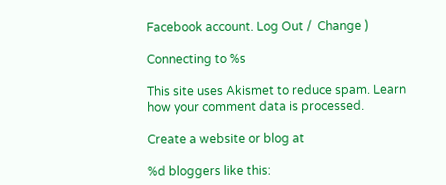Facebook account. Log Out /  Change )

Connecting to %s

This site uses Akismet to reduce spam. Learn how your comment data is processed.

Create a website or blog at

%d bloggers like this: